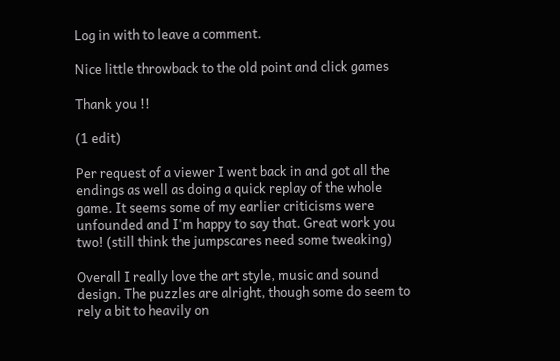Log in with to leave a comment.

Nice little throwback to the old point and click games

Thank you !!

(1 edit)

Per request of a viewer I went back in and got all the endings as well as doing a quick replay of the whole game. It seems some of my earlier criticisms were unfounded and I'm happy to say that. Great work you two! (still think the jumpscares need some tweaking)

Overall I really love the art style, music and sound design. The puzzles are alright, though some do seem to rely a bit to heavily on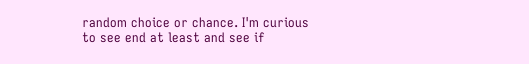random choice or chance. I'm curious to see end at least and see if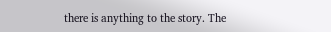there is anything to the story. The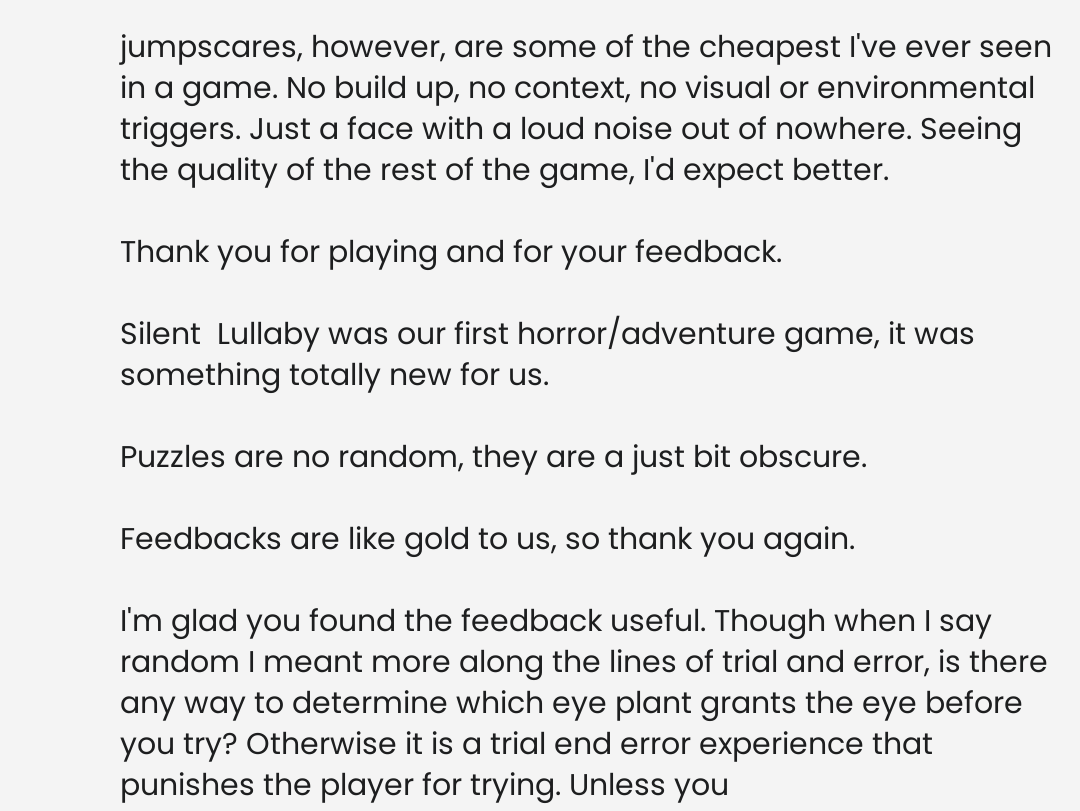jumpscares, however, are some of the cheapest I've ever seen in a game. No build up, no context, no visual or environmental triggers. Just a face with a loud noise out of nowhere. Seeing the quality of the rest of the game, I'd expect better.

Thank you for playing and for your feedback.

Silent  Lullaby was our first horror/adventure game, it was something totally new for us.

Puzzles are no random, they are a just bit obscure.

Feedbacks are like gold to us, so thank you again.

I'm glad you found the feedback useful. Though when I say random I meant more along the lines of trial and error, is there any way to determine which eye plant grants the eye before you try? Otherwise it is a trial end error experience that punishes the player for trying. Unless you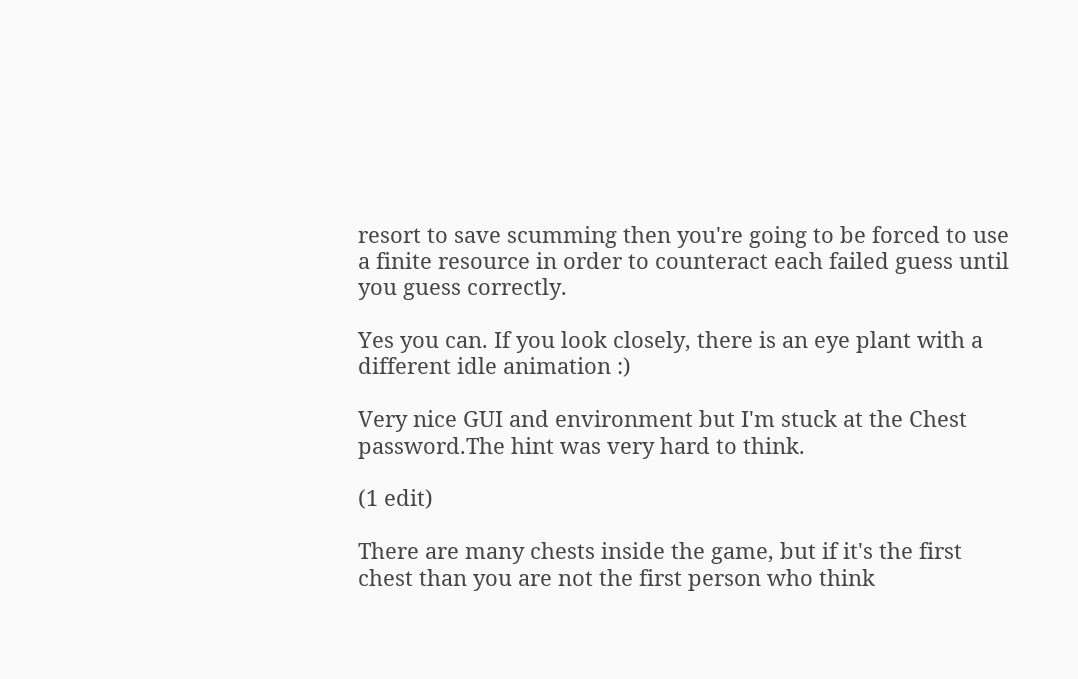resort to save scumming then you're going to be forced to use a finite resource in order to counteract each failed guess until you guess correctly.

Yes you can. If you look closely, there is an eye plant with a different idle animation :)

Very nice GUI and environment but I'm stuck at the Chest password.The hint was very hard to think.

(1 edit)

There are many chests inside the game, but if it's the first chest than you are not the first person who think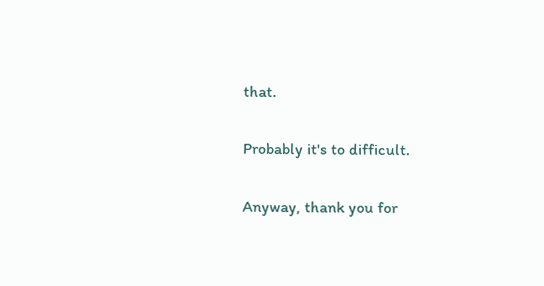that.

Probably it's to difficult.

Anyway, thank you for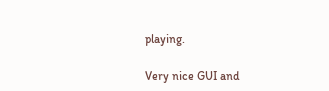playing.

Very nice GUI and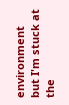environment but I'm stuck at the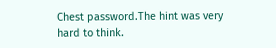Chest password.The hint was very hard to think.